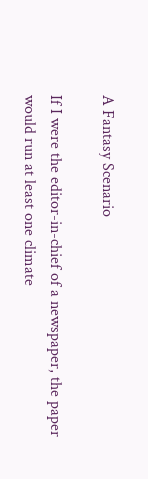A Fantasy Scenario

If I were the editor-in-chief of a newspaper, the paper would run at least one climate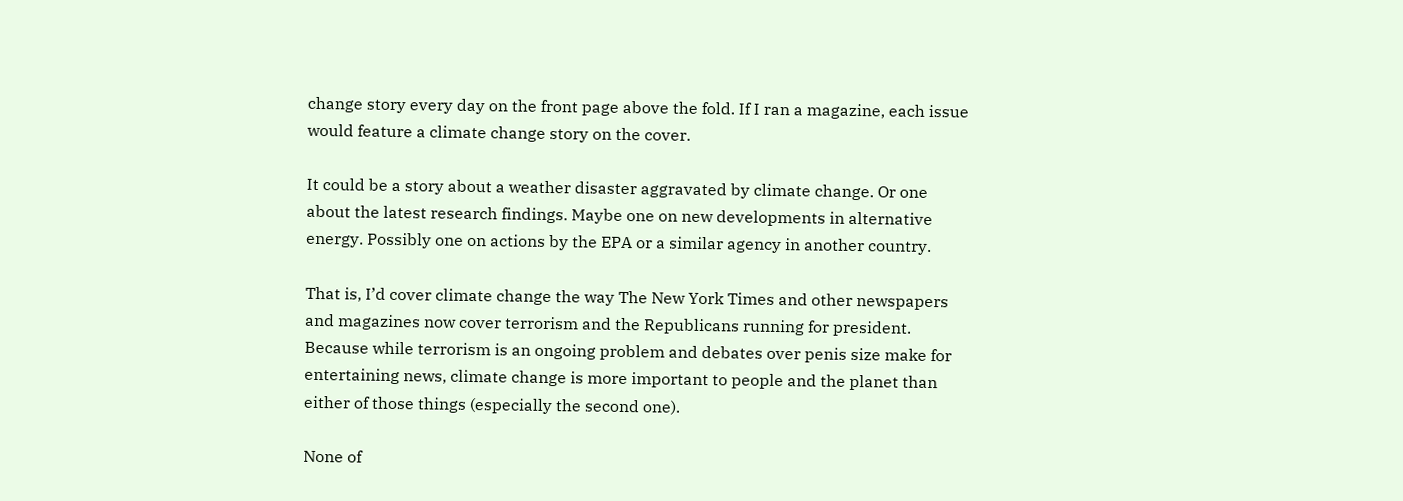change story every day on the front page above the fold. If I ran a magazine, each issue would feature a climate change story on the cover.

It could be a story about a weather disaster aggravated by climate change. Or one about the latest research findings. Maybe one on new developments in alternative energy. Possibly one on actions by the EPA or a similar agency in another country.

That is, I’d cover climate change the way The New York Times and other newspapers and magazines now cover terrorism and the Republicans running for president. Because while terrorism is an ongoing problem and debates over penis size make for entertaining news, climate change is more important to people and the planet than either of those things (especially the second one).

None of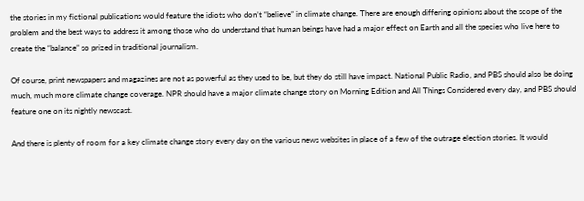the stories in my fictional publications would feature the idiots who don’t “believe” in climate change. There are enough differing opinions about the scope of the problem and the best ways to address it among those who do understand that human beings have had a major effect on Earth and all the species who live here to create the “balance” so prized in traditional journalism.

Of course, print newspapers and magazines are not as powerful as they used to be, but they do still have impact. National Public Radio, and PBS should also be doing much, much more climate change coverage. NPR should have a major climate change story on Morning Edition and All Things Considered every day, and PBS should feature one on its nightly newscast.

And there is plenty of room for a key climate change story every day on the various news websites in place of a few of the outrage election stories. It would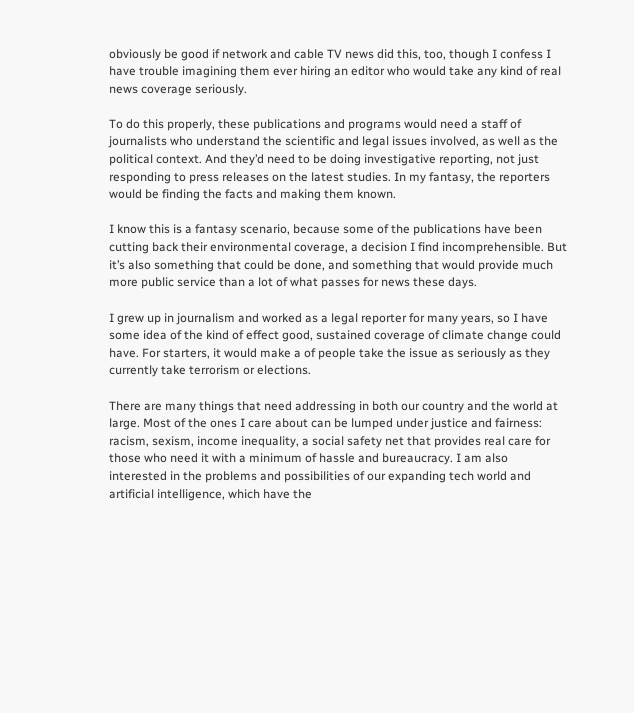obviously be good if network and cable TV news did this, too, though I confess I have trouble imagining them ever hiring an editor who would take any kind of real news coverage seriously.

To do this properly, these publications and programs would need a staff of journalists who understand the scientific and legal issues involved, as well as the political context. And they’d need to be doing investigative reporting, not just responding to press releases on the latest studies. In my fantasy, the reporters would be finding the facts and making them known.

I know this is a fantasy scenario, because some of the publications have been cutting back their environmental coverage, a decision I find incomprehensible. But it’s also something that could be done, and something that would provide much more public service than a lot of what passes for news these days.

I grew up in journalism and worked as a legal reporter for many years, so I have some idea of the kind of effect good, sustained coverage of climate change could have. For starters, it would make a of people take the issue as seriously as they currently take terrorism or elections.

There are many things that need addressing in both our country and the world at large. Most of the ones I care about can be lumped under justice and fairness: racism, sexism, income inequality, a social safety net that provides real care for those who need it with a minimum of hassle and bureaucracy. I am also interested in the problems and possibilities of our expanding tech world and artificial intelligence, which have the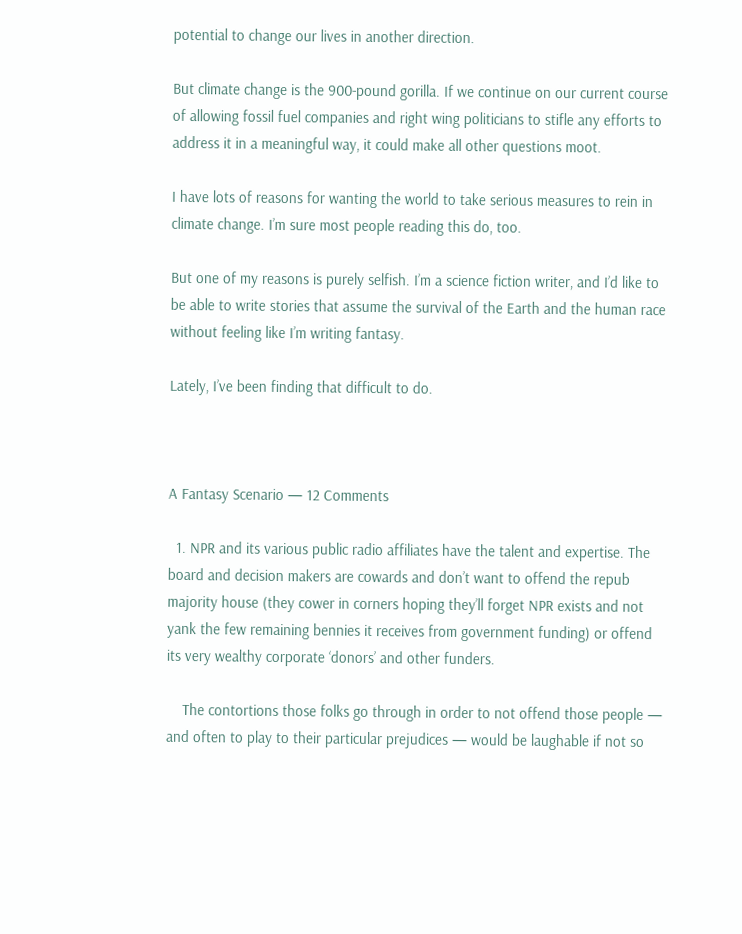potential to change our lives in another direction.

But climate change is the 900-pound gorilla. If we continue on our current course of allowing fossil fuel companies and right wing politicians to stifle any efforts to address it in a meaningful way, it could make all other questions moot.

I have lots of reasons for wanting the world to take serious measures to rein in climate change. I’m sure most people reading this do, too.

But one of my reasons is purely selfish. I’m a science fiction writer, and I’d like to be able to write stories that assume the survival of the Earth and the human race without feeling like I’m writing fantasy.

Lately, I’ve been finding that difficult to do.



A Fantasy Scenario — 12 Comments

  1. NPR and its various public radio affiliates have the talent and expertise. The board and decision makers are cowards and don’t want to offend the repub majority house (they cower in corners hoping they’ll forget NPR exists and not yank the few remaining bennies it receives from government funding) or offend its very wealthy corporate ‘donors’ and other funders.

    The contortions those folks go through in order to not offend those people — and often to play to their particular prejudices — would be laughable if not so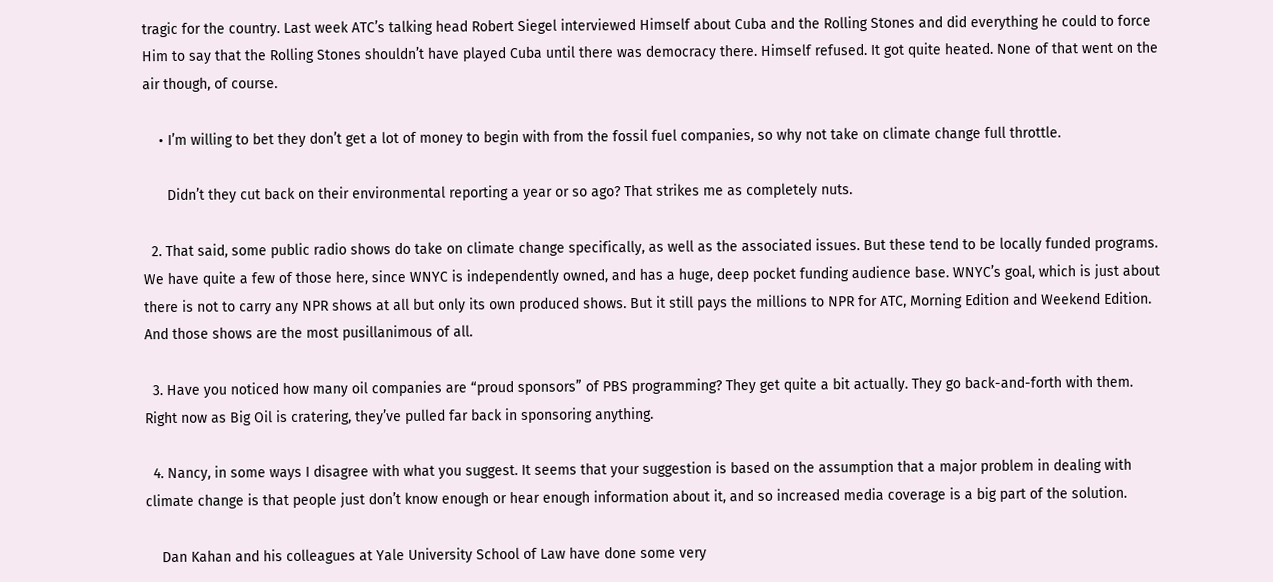tragic for the country. Last week ATC’s talking head Robert Siegel interviewed Himself about Cuba and the Rolling Stones and did everything he could to force Him to say that the Rolling Stones shouldn’t have played Cuba until there was democracy there. Himself refused. It got quite heated. None of that went on the air though, of course.

    • I’m willing to bet they don’t get a lot of money to begin with from the fossil fuel companies, so why not take on climate change full throttle.

      Didn’t they cut back on their environmental reporting a year or so ago? That strikes me as completely nuts.

  2. That said, some public radio shows do take on climate change specifically, as well as the associated issues. But these tend to be locally funded programs. We have quite a few of those here, since WNYC is independently owned, and has a huge, deep pocket funding audience base. WNYC’s goal, which is just about there is not to carry any NPR shows at all but only its own produced shows. But it still pays the millions to NPR for ATC, Morning Edition and Weekend Edition. And those shows are the most pusillanimous of all.

  3. Have you noticed how many oil companies are “proud sponsors” of PBS programming? They get quite a bit actually. They go back-and-forth with them. Right now as Big Oil is cratering, they’ve pulled far back in sponsoring anything.

  4. Nancy, in some ways I disagree with what you suggest. It seems that your suggestion is based on the assumption that a major problem in dealing with climate change is that people just don’t know enough or hear enough information about it, and so increased media coverage is a big part of the solution.

    Dan Kahan and his colleagues at Yale University School of Law have done some very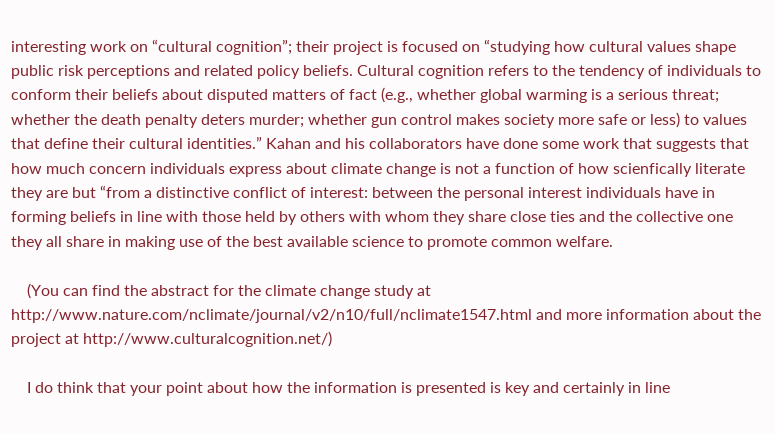interesting work on “cultural cognition”; their project is focused on “studying how cultural values shape public risk perceptions and related policy beliefs. Cultural cognition refers to the tendency of individuals to conform their beliefs about disputed matters of fact (e.g., whether global warming is a serious threat; whether the death penalty deters murder; whether gun control makes society more safe or less) to values that define their cultural identities.” Kahan and his collaborators have done some work that suggests that how much concern individuals express about climate change is not a function of how scienfically literate they are but “from a distinctive conflict of interest: between the personal interest individuals have in forming beliefs in line with those held by others with whom they share close ties and the collective one they all share in making use of the best available science to promote common welfare.

    (You can find the abstract for the climate change study at http://www.nature.com/nclimate/journal/v2/n10/full/nclimate1547.html and more information about the project at http://www.culturalcognition.net/)

    I do think that your point about how the information is presented is key and certainly in line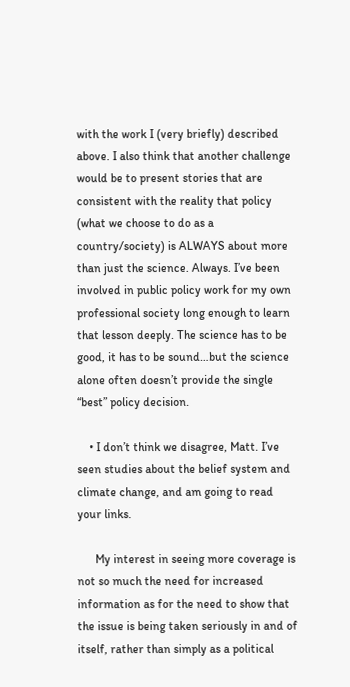with the work I (very briefly) described above. I also think that another challenge would be to present stories that are consistent with the reality that policy (what we choose to do as a country/society) is ALWAYS about more than just the science. Always. I’ve been involved in public policy work for my own professional society long enough to learn that lesson deeply. The science has to be good, it has to be sound…but the science alone often doesn’t provide the single “best” policy decision.

    • I don’t think we disagree, Matt. I’ve seen studies about the belief system and climate change, and am going to read your links.

      My interest in seeing more coverage is not so much the need for increased information as for the need to show that the issue is being taken seriously in and of itself, rather than simply as a political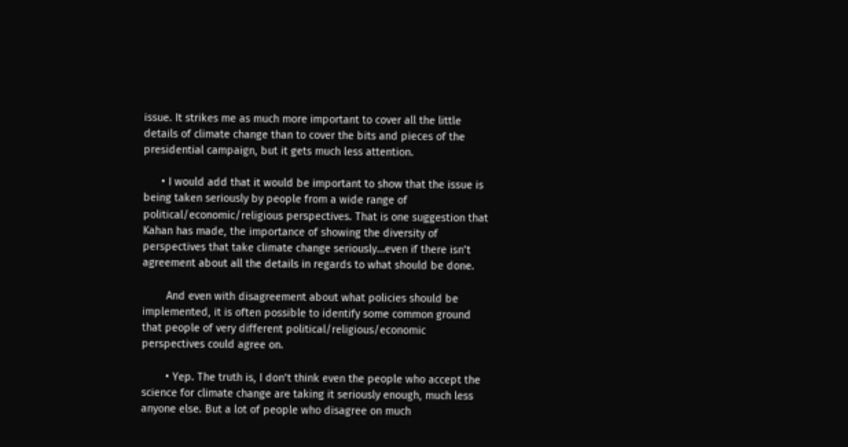issue. It strikes me as much more important to cover all the little details of climate change than to cover the bits and pieces of the presidential campaign, but it gets much less attention.

      • I would add that it would be important to show that the issue is being taken seriously by people from a wide range of political/economic/religious perspectives. That is one suggestion that Kahan has made, the importance of showing the diversity of perspectives that take climate change seriously…even if there isn’t agreement about all the details in regards to what should be done.

        And even with disagreement about what policies should be implemented, it is often possible to identify some common ground that people of very different political/religious/economic perspectives could agree on.

        • Yep. The truth is, I don’t think even the people who accept the science for climate change are taking it seriously enough, much less anyone else. But a lot of people who disagree on much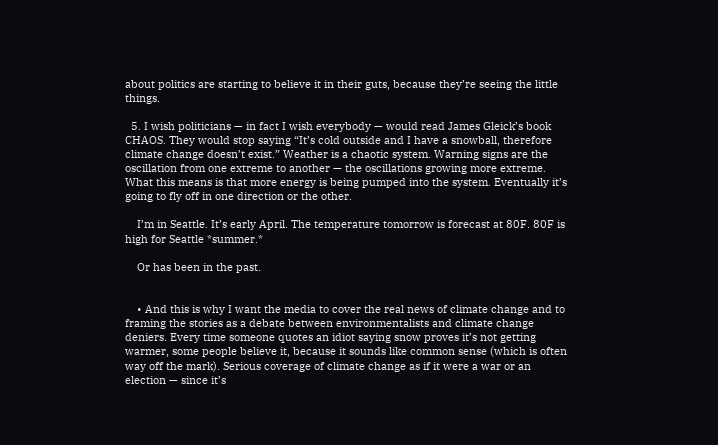about politics are starting to believe it in their guts, because they’re seeing the little things.

  5. I wish politicians — in fact I wish everybody — would read James Gleick’s book CHAOS. They would stop saying “It’s cold outside and I have a snowball, therefore climate change doesn’t exist.” Weather is a chaotic system. Warning signs are the oscillation from one extreme to another — the oscillations growing more extreme. What this means is that more energy is being pumped into the system. Eventually it’s going to fly off in one direction or the other.

    I’m in Seattle. It’s early April. The temperature tomorrow is forecast at 80F. 80F is high for Seattle *summer.*

    Or has been in the past.


    • And this is why I want the media to cover the real news of climate change and to framing the stories as a debate between environmentalists and climate change deniers. Every time someone quotes an idiot saying snow proves it’s not getting warmer, some people believe it, because it sounds like common sense (which is often way off the mark). Serious coverage of climate change as if it were a war or an election — since it’s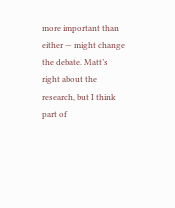more important than either — might change the debate. Matt’s right about the research, but I think part of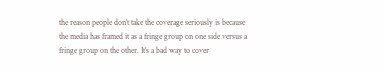the reason people don’t take the coverage seriously is because the media has framed it as a fringe group on one side versus a fringe group on the other. It’s a bad way to cover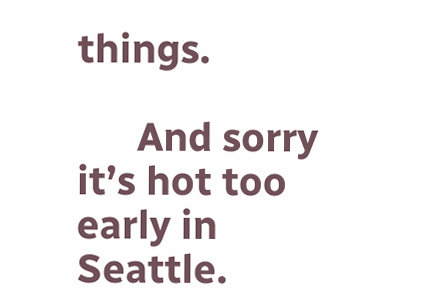things.

      And sorry it’s hot too early in Seattle.